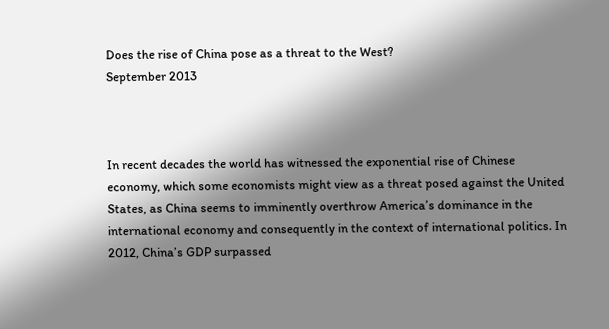Does the rise of China pose as a threat to the West?
September 2013



In recent decades the world has witnessed the exponential rise of Chinese economy, which some economists might view as a threat posed against the United States, as China seems to imminently overthrow America’s dominance in the international economy and consequently in the context of international politics. In 2012, China’s GDP surpassed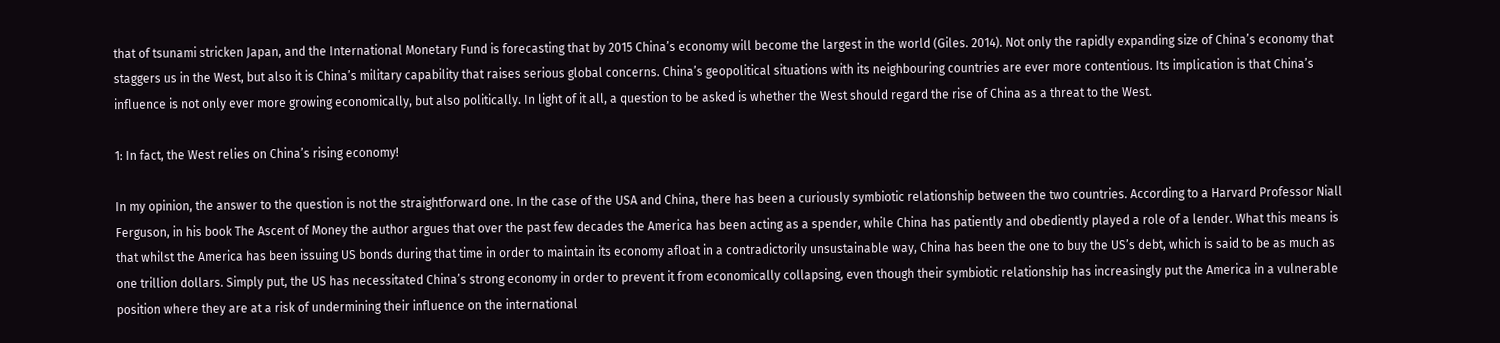that of tsunami stricken Japan, and the International Monetary Fund is forecasting that by 2015 China’s economy will become the largest in the world (Giles. 2014). Not only the rapidly expanding size of China’s economy that staggers us in the West, but also it is China’s military capability that raises serious global concerns. China’s geopolitical situations with its neighbouring countries are ever more contentious. Its implication is that China’s influence is not only ever more growing economically, but also politically. In light of it all, a question to be asked is whether the West should regard the rise of China as a threat to the West.

1: In fact, the West relies on China’s rising economy!

In my opinion, the answer to the question is not the straightforward one. In the case of the USA and China, there has been a curiously symbiotic relationship between the two countries. According to a Harvard Professor Niall Ferguson, in his book The Ascent of Money the author argues that over the past few decades the America has been acting as a spender, while China has patiently and obediently played a role of a lender. What this means is that whilst the America has been issuing US bonds during that time in order to maintain its economy afloat in a contradictorily unsustainable way, China has been the one to buy the US’s debt, which is said to be as much as one trillion dollars. Simply put, the US has necessitated China’s strong economy in order to prevent it from economically collapsing, even though their symbiotic relationship has increasingly put the America in a vulnerable position where they are at a risk of undermining their influence on the international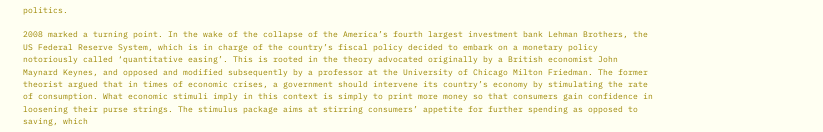politics.

2008 marked a turning point. In the wake of the collapse of the America’s fourth largest investment bank Lehman Brothers, the US Federal Reserve System, which is in charge of the country’s fiscal policy decided to embark on a monetary policy notoriously called ‘quantitative easing’. This is rooted in the theory advocated originally by a British economist John Maynard Keynes, and opposed and modified subsequently by a professor at the University of Chicago Milton Friedman. The former theorist argued that in times of economic crises, a government should intervene its country’s economy by stimulating the rate of consumption. What economic stimuli imply in this context is simply to print more money so that consumers gain confidence in loosening their purse strings. The stimulus package aims at stirring consumers’ appetite for further spending as opposed to saving, which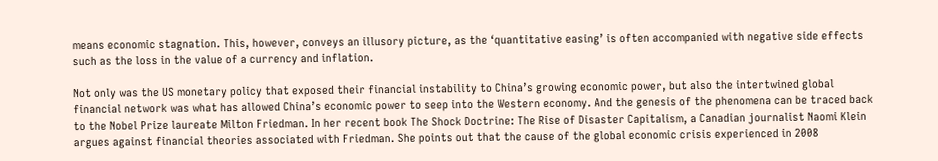means economic stagnation. This, however, conveys an illusory picture, as the ‘quantitative easing’ is often accompanied with negative side effects such as the loss in the value of a currency and inflation.

Not only was the US monetary policy that exposed their financial instability to China’s growing economic power, but also the intertwined global financial network was what has allowed China’s economic power to seep into the Western economy. And the genesis of the phenomena can be traced back to the Nobel Prize laureate Milton Friedman. In her recent book The Shock Doctrine: The Rise of Disaster Capitalism, a Canadian journalist Naomi Klein argues against financial theories associated with Friedman. She points out that the cause of the global economic crisis experienced in 2008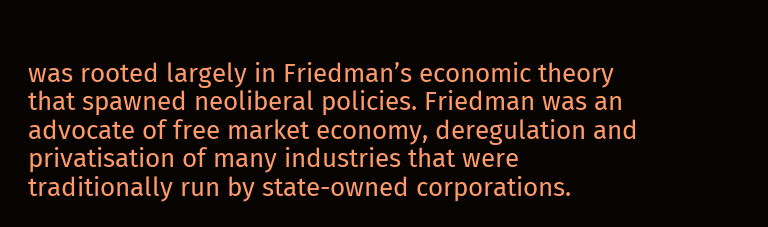was rooted largely in Friedman’s economic theory that spawned neoliberal policies. Friedman was an advocate of free market economy, deregulation and privatisation of many industries that were traditionally run by state-owned corporations.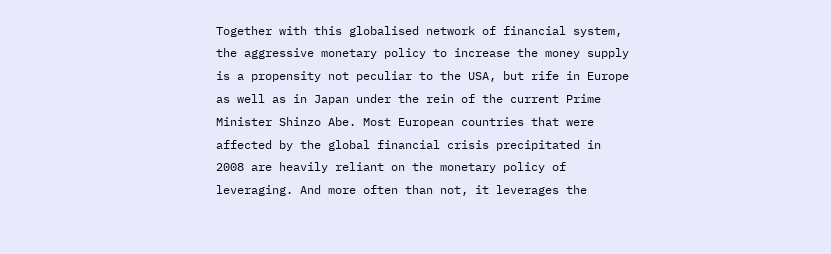Together with this globalised network of financial system, the aggressive monetary policy to increase the money supply is a propensity not peculiar to the USA, but rife in Europe as well as in Japan under the rein of the current Prime Minister Shinzo Abe. Most European countries that were affected by the global financial crisis precipitated in 2008 are heavily reliant on the monetary policy of leveraging. And more often than not, it leverages the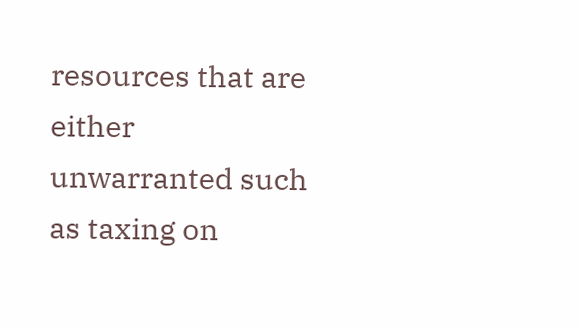resources that are either unwarranted such as taxing on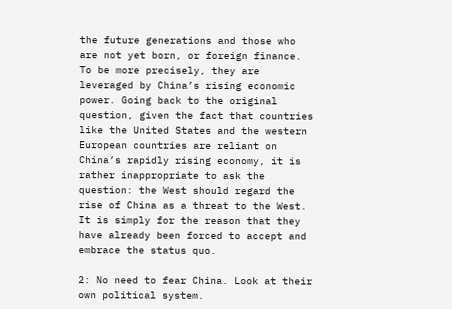the future generations and those who are not yet born, or foreign finance. To be more precisely, they are leveraged by China’s rising economic power. Going back to the original question, given the fact that countries like the United States and the western European countries are reliant on China’s rapidly rising economy, it is rather inappropriate to ask the question: the West should regard the rise of China as a threat to the West. It is simply for the reason that they have already been forced to accept and embrace the status quo.

2: No need to fear China. Look at their own political system.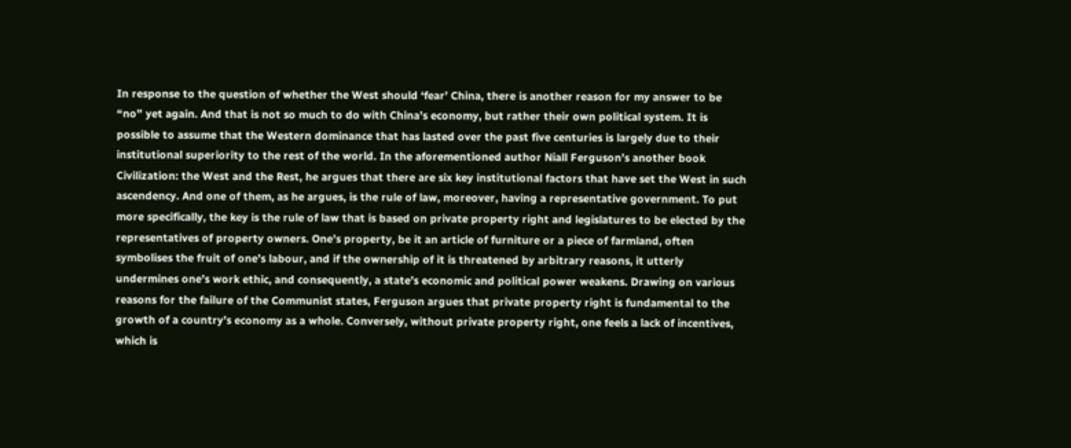In response to the question of whether the West should ‘fear’ China, there is another reason for my answer to be “no” yet again. And that is not so much to do with China’s economy, but rather their own political system. It is possible to assume that the Western dominance that has lasted over the past five centuries is largely due to their institutional superiority to the rest of the world. In the aforementioned author Niall Ferguson’s another book Civilization: the West and the Rest, he argues that there are six key institutional factors that have set the West in such ascendency. And one of them, as he argues, is the rule of law, moreover, having a representative government. To put more specifically, the key is the rule of law that is based on private property right and legislatures to be elected by the representatives of property owners. One’s property, be it an article of furniture or a piece of farmland, often symbolises the fruit of one’s labour, and if the ownership of it is threatened by arbitrary reasons, it utterly undermines one’s work ethic, and consequently, a state’s economic and political power weakens. Drawing on various reasons for the failure of the Communist states, Ferguson argues that private property right is fundamental to the growth of a country’s economy as a whole. Conversely, without private property right, one feels a lack of incentives, which is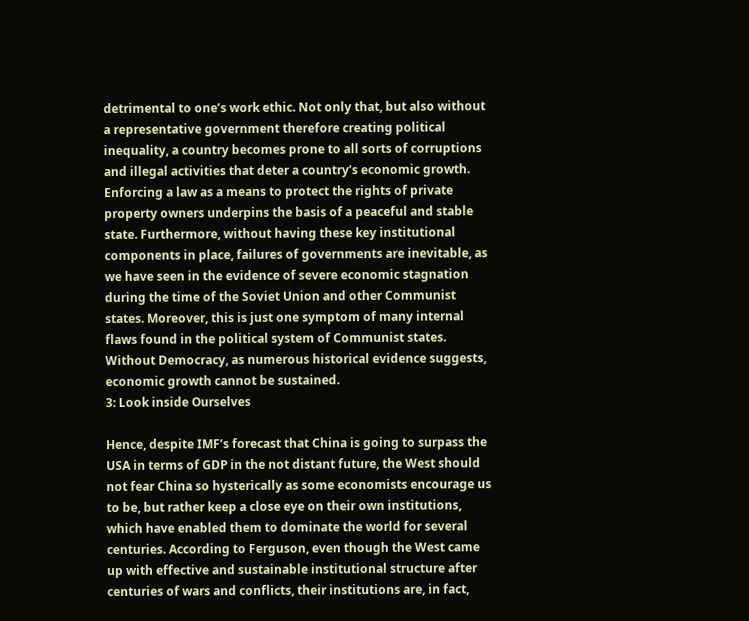detrimental to one’s work ethic. Not only that, but also without a representative government therefore creating political inequality, a country becomes prone to all sorts of corruptions and illegal activities that deter a country’s economic growth. Enforcing a law as a means to protect the rights of private property owners underpins the basis of a peaceful and stable state. Furthermore, without having these key institutional components in place, failures of governments are inevitable, as we have seen in the evidence of severe economic stagnation during the time of the Soviet Union and other Communist states. Moreover, this is just one symptom of many internal flaws found in the political system of Communist states. Without Democracy, as numerous historical evidence suggests, economic growth cannot be sustained.
3: Look inside Ourselves

Hence, despite IMF’s forecast that China is going to surpass the USA in terms of GDP in the not distant future, the West should not fear China so hysterically as some economists encourage us to be, but rather keep a close eye on their own institutions, which have enabled them to dominate the world for several centuries. According to Ferguson, even though the West came up with effective and sustainable institutional structure after centuries of wars and conflicts, their institutions are, in fact,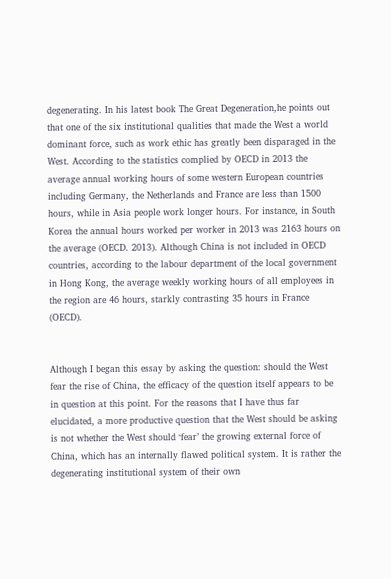degenerating. In his latest book The Great Degeneration,he points out that one of the six institutional qualities that made the West a world dominant force, such as work ethic has greatly been disparaged in the West. According to the statistics complied by OECD in 2013 the average annual working hours of some western European countries including Germany, the Netherlands and France are less than 1500 hours, while in Asia people work longer hours. For instance, in South Korea the annual hours worked per worker in 2013 was 2163 hours on the average (OECD. 2013). Although China is not included in OECD countries, according to the labour department of the local government in Hong Kong, the average weekly working hours of all employees in the region are 46 hours, starkly contrasting 35 hours in France (OECD).


Although I began this essay by asking the question: should the West fear the rise of China, the efficacy of the question itself appears to be in question at this point. For the reasons that I have thus far elucidated, a more productive question that the West should be asking is not whether the West should ‘fear’ the growing external force of China, which has an internally flawed political system. It is rather the degenerating institutional system of their own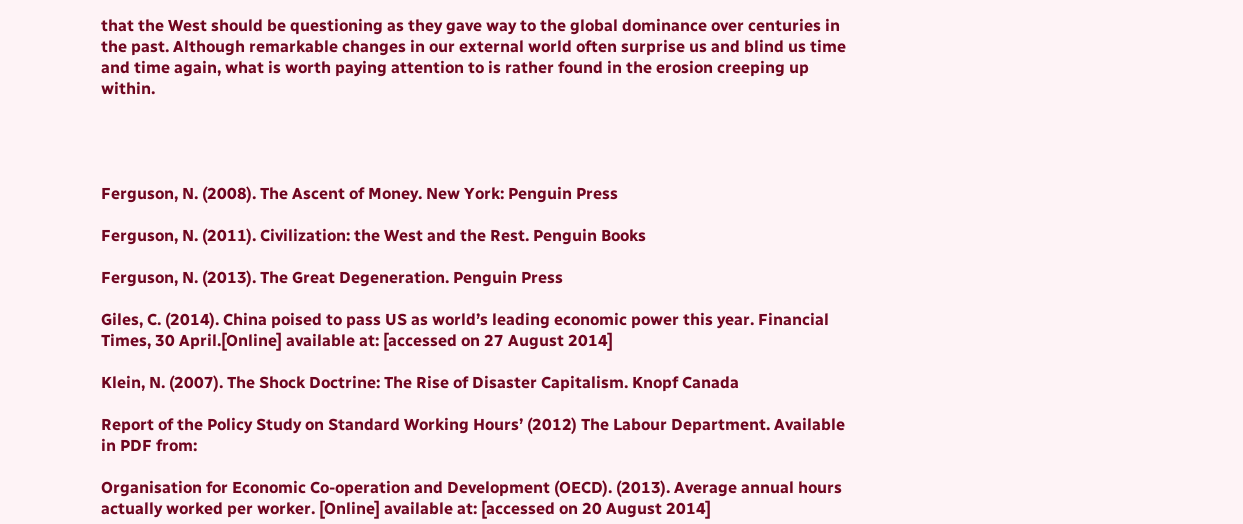that the West should be questioning as they gave way to the global dominance over centuries in the past. Although remarkable changes in our external world often surprise us and blind us time and time again, what is worth paying attention to is rather found in the erosion creeping up within.




Ferguson, N. (2008). The Ascent of Money. New York: Penguin Press

Ferguson, N. (2011). Civilization: the West and the Rest. Penguin Books

Ferguson, N. (2013). The Great Degeneration. Penguin Press

Giles, C. (2014). China poised to pass US as world’s leading economic power this year. Financial Times, 30 April.[Online] available at: [accessed on 27 August 2014]

Klein, N. (2007). The Shock Doctrine: The Rise of Disaster Capitalism. Knopf Canada

Report of the Policy Study on Standard Working Hours’ (2012) The Labour Department. Available in PDF from:

Organisation for Economic Co-operation and Development (OECD). (2013). Average annual hours actually worked per worker. [Online] available at: [accessed on 20 August 2014]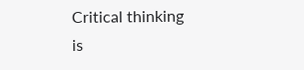Critical thinking is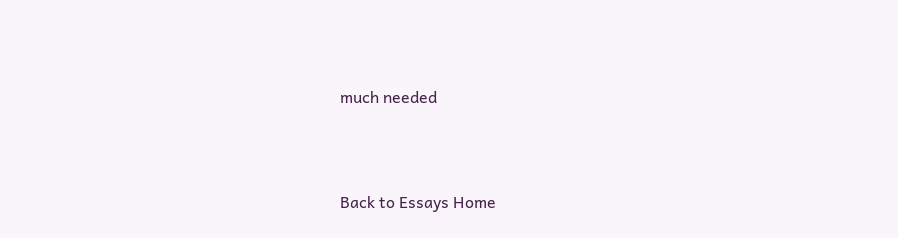much needed




Back to Essays Home